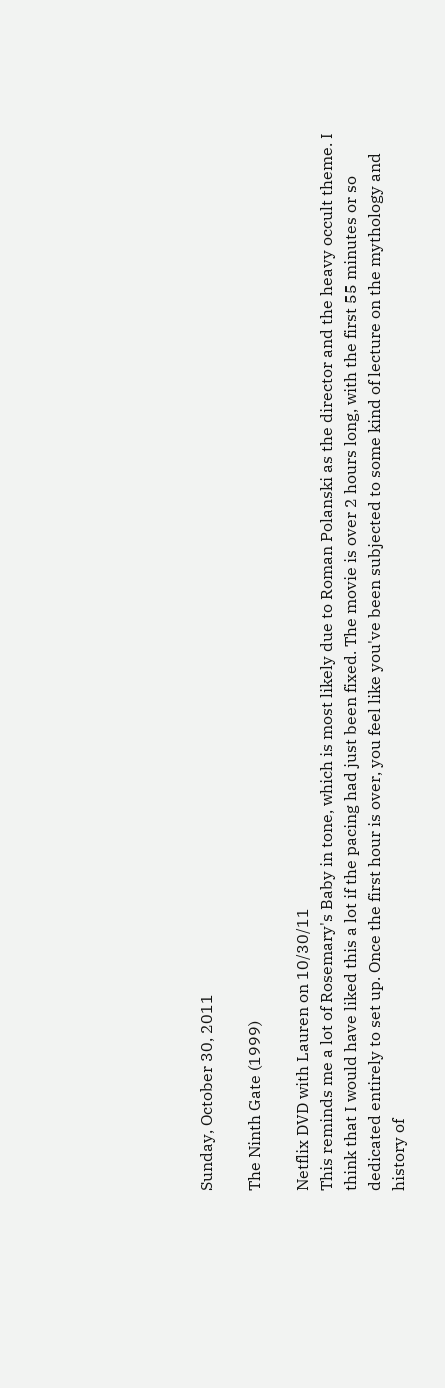Sunday, October 30, 2011

The Ninth Gate (1999)

Netflix DVD with Lauren on 10/30/11
This reminds me a lot of Rosemary's Baby in tone, which is most likely due to Roman Polanski as the director and the heavy occult theme. I think that I would have liked this a lot if the pacing had just been fixed. The movie is over 2 hours long, with the first 55 minutes or so dedicated entirely to set up. Once the first hour is over, you feel like you've been subjected to some kind of lecture on the mythology and history of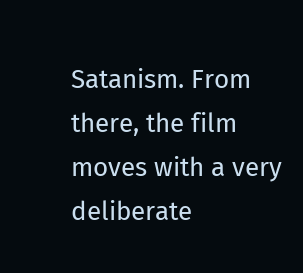Satanism. From there, the film moves with a very deliberate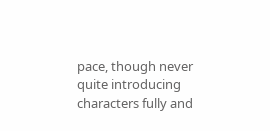pace, though never quite introducing characters fully and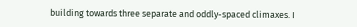building towards three separate and oddly-spaced climaxes. I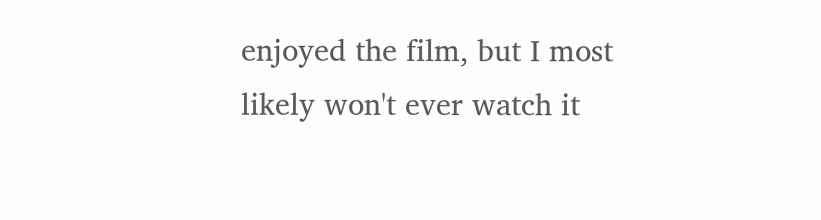enjoyed the film, but I most likely won't ever watch it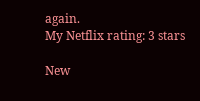again.
My Netflix rating: 3 stars

New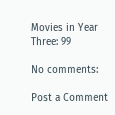Movies in Year Three: 99

No comments:

Post a Comment